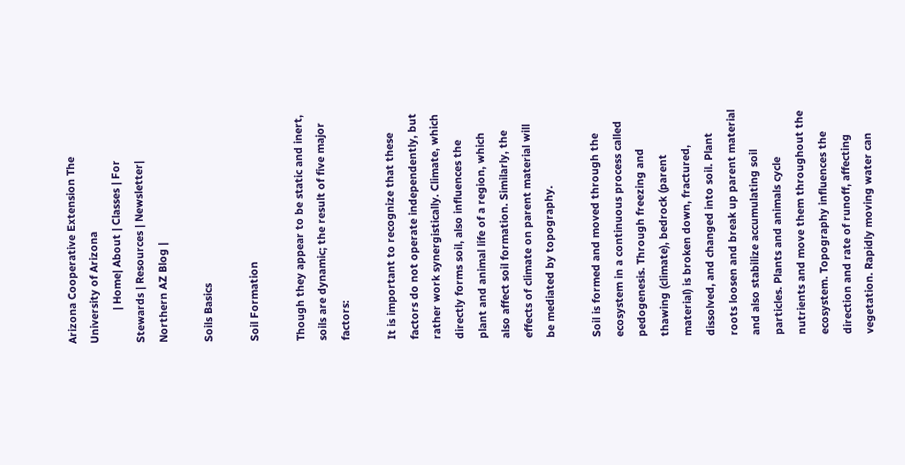Arizona Cooperative Extension The University of Arizona
           | Home| About | Classes | For Stewards | Resources | Newsletter| Northern AZ Blog |

Soils Basics

Soil Formation

Though they appear to be static and inert, soils are dynamic; the result of five major factors:

It is important to recognize that these factors do not operate independently, but rather work synergistically. Climate, which directly forms soil, also influences the plant and animal life of a region, which also affect soil formation. Similarly, the effects of climate on parent material will be mediated by topography.

Soil is formed and moved through the ecosystem in a continuous process called pedogenesis. Through freezing and thawing (climate), bedrock (parent material) is broken down, fractured, dissolved, and changed into soil. Plant roots loosen and break up parent material and also stabilize accumulating soil particles. Plants and animals cycle nutrients and move them throughout the ecosystem. Topography influences the direction and rate of runoff, affecting vegetation. Rapidly moving water can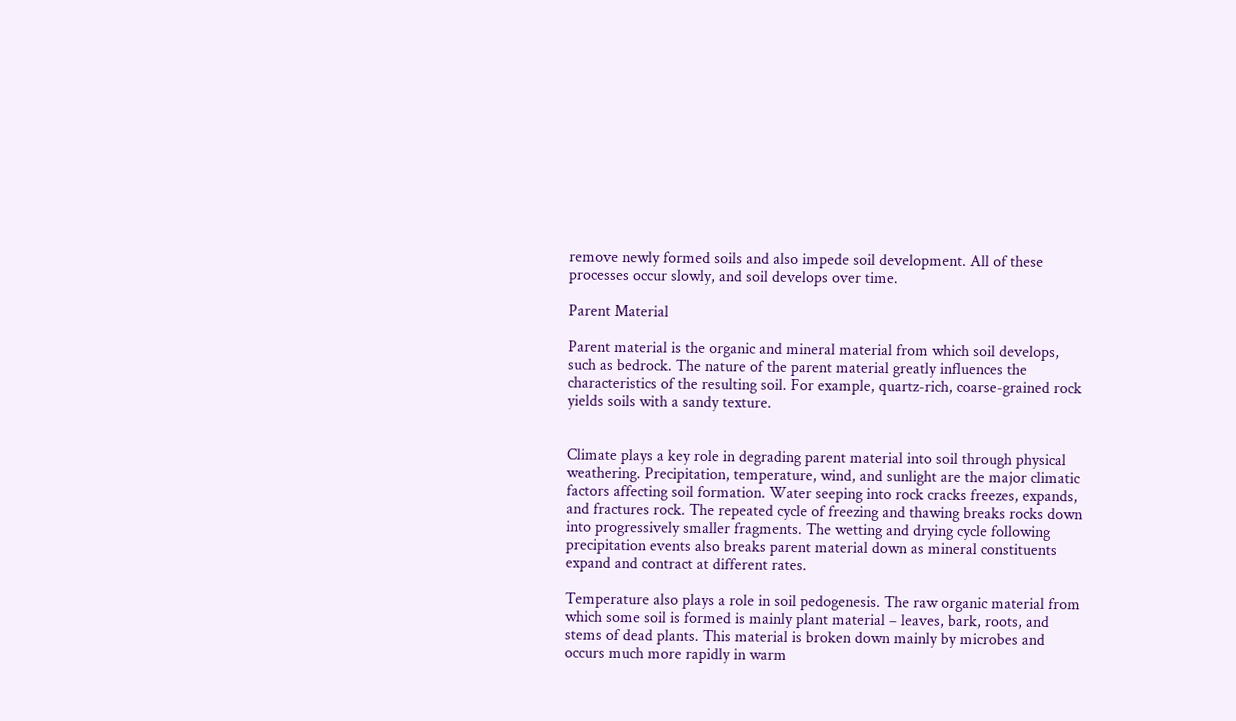remove newly formed soils and also impede soil development. All of these processes occur slowly, and soil develops over time.

Parent Material

Parent material is the organic and mineral material from which soil develops, such as bedrock. The nature of the parent material greatly influences the characteristics of the resulting soil. For example, quartz-rich, coarse-grained rock yields soils with a sandy texture.


Climate plays a key role in degrading parent material into soil through physical weathering. Precipitation, temperature, wind, and sunlight are the major climatic factors affecting soil formation. Water seeping into rock cracks freezes, expands, and fractures rock. The repeated cycle of freezing and thawing breaks rocks down into progressively smaller fragments. The wetting and drying cycle following precipitation events also breaks parent material down as mineral constituents expand and contract at different rates.

Temperature also plays a role in soil pedogenesis. The raw organic material from which some soil is formed is mainly plant material – leaves, bark, roots, and stems of dead plants. This material is broken down mainly by microbes and occurs much more rapidly in warm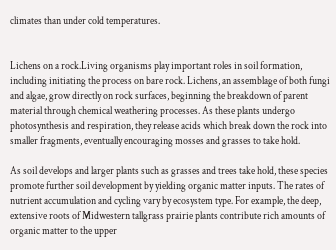climates than under cold temperatures.


Lichens on a rock.Living organisms play important roles in soil formation, including initiating the process on bare rock. Lichens, an assemblage of both fungi and algae, grow directly on rock surfaces, beginning the breakdown of parent material through chemical weathering processes. As these plants undergo photosynthesis and respiration, they release acids which break down the rock into smaller fragments, eventually encouraging mosses and grasses to take hold.

As soil develops and larger plants such as grasses and trees take hold, these species promote further soil development by yielding organic matter inputs. The rates of nutrient accumulation and cycling vary by ecosystem type. For example, the deep, extensive roots of Midwestern tallgrass prairie plants contribute rich amounts of organic matter to the upper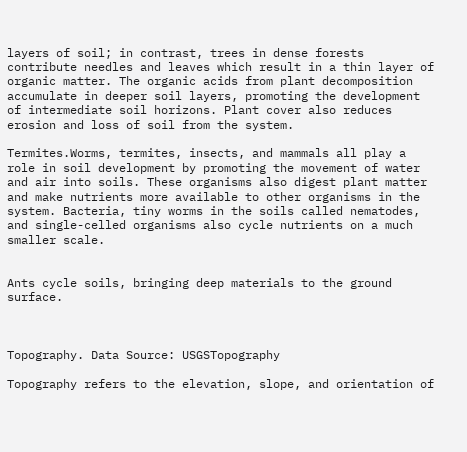layers of soil; in contrast, trees in dense forests contribute needles and leaves which result in a thin layer of organic matter. The organic acids from plant decomposition accumulate in deeper soil layers, promoting the development of intermediate soil horizons. Plant cover also reduces erosion and loss of soil from the system.

Termites.Worms, termites, insects, and mammals all play a role in soil development by promoting the movement of water and air into soils. These organisms also digest plant matter and make nutrients more available to other organisms in the system. Bacteria, tiny worms in the soils called nematodes, and single-celled organisms also cycle nutrients on a much smaller scale.


Ants cycle soils, bringing deep materials to the ground surface.



Topography. Data Source: USGSTopography

Topography refers to the elevation, slope, and orientation of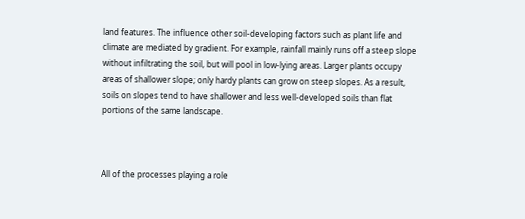land features. The influence other soil-developing factors such as plant life and climate are mediated by gradient. For example, rainfall mainly runs off a steep slope without infiltrating the soil, but will pool in low-lying areas. Larger plants occupy areas of shallower slope; only hardy plants can grow on steep slopes. As a result, soils on slopes tend to have shallower and less well-developed soils than flat portions of the same landscape.



All of the processes playing a role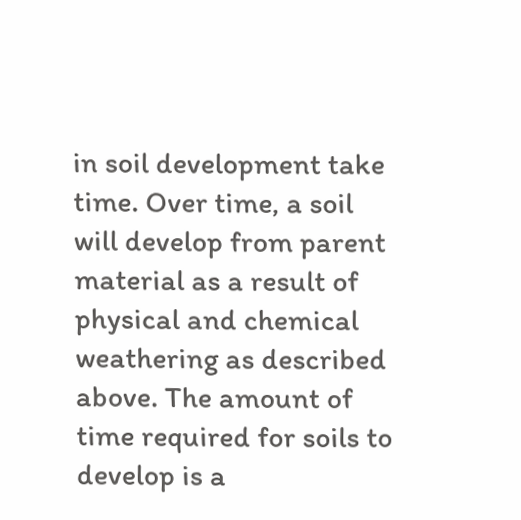in soil development take time. Over time, a soil will develop from parent material as a result of physical and chemical weathering as described above. The amount of time required for soils to develop is a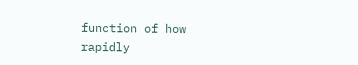function of how rapidly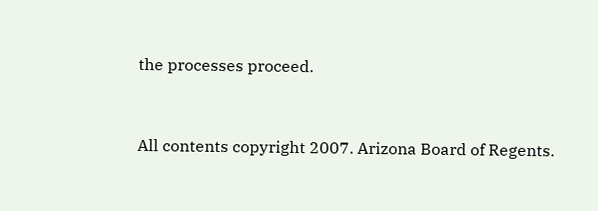the processes proceed.


All contents copyright 2007. Arizona Board of Regents.